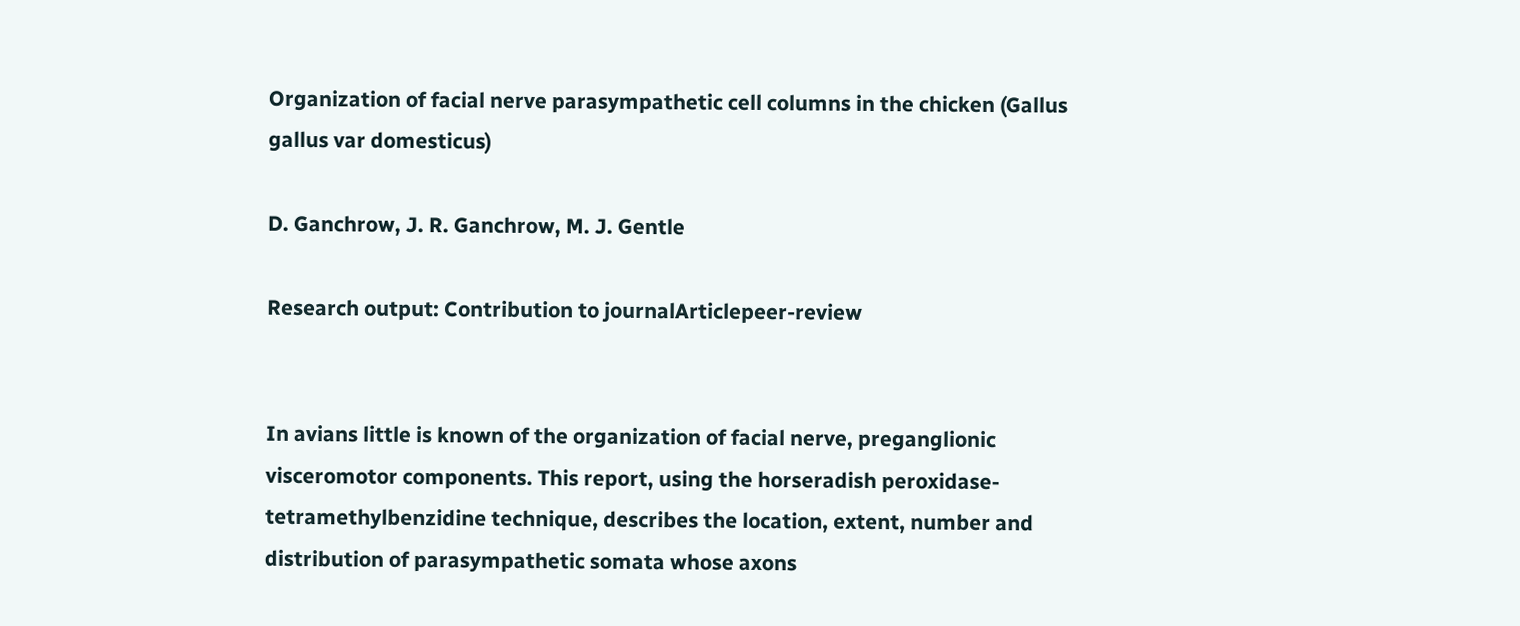Organization of facial nerve parasympathetic cell columns in the chicken (Gallus gallus var domesticus)

D. Ganchrow, J. R. Ganchrow, M. J. Gentle

Research output: Contribution to journalArticlepeer-review


In avians little is known of the organization of facial nerve, preganglionic visceromotor components. This report, using the horseradish peroxidase-tetramethylbenzidine technique, describes the location, extent, number and distribution of parasympathetic somata whose axons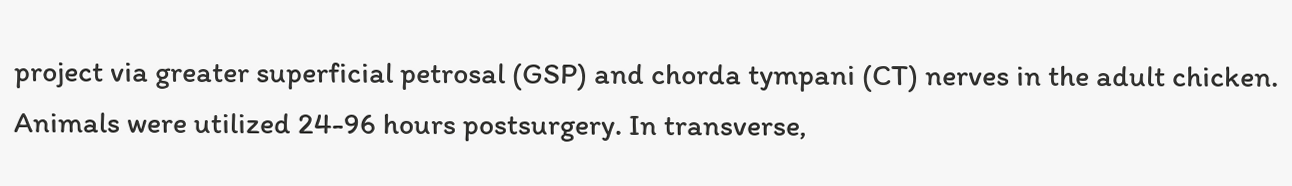project via greater superficial petrosal (GSP) and chorda tympani (CT) nerves in the adult chicken. Animals were utilized 24-96 hours postsurgery. In transverse,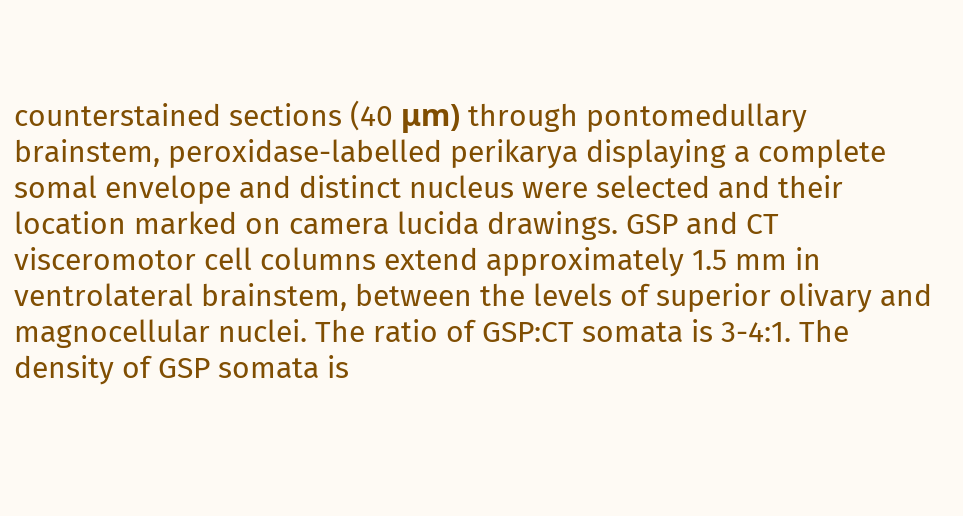counterstained sections (40 μm) through pontomedullary brainstem, peroxidase-labelled perikarya displaying a complete somal envelope and distinct nucleus were selected and their location marked on camera lucida drawings. GSP and CT visceromotor cell columns extend approximately 1.5 mm in ventrolateral brainstem, between the levels of superior olivary and magnocellular nuclei. The ratio of GSP:CT somata is 3-4:1. The density of GSP somata is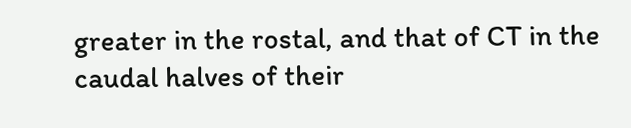greater in the rostal, and that of CT in the caudal halves of their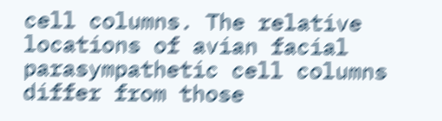cell columns. The relative locations of avian facial parasympathetic cell columns differ from those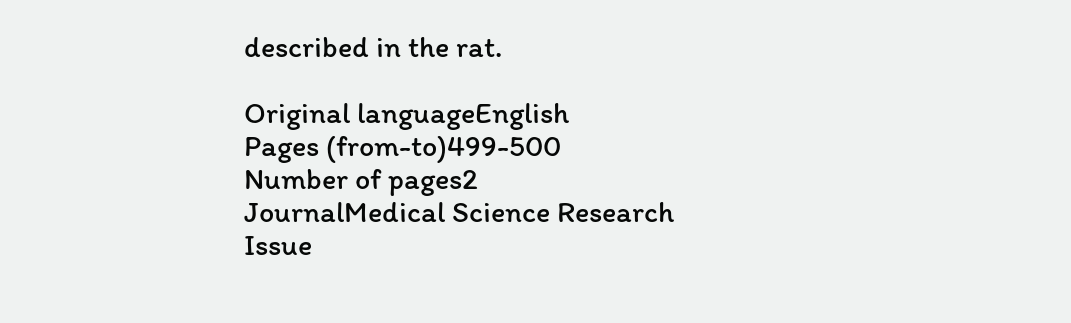described in the rat.

Original languageEnglish
Pages (from-to)499-500
Number of pages2
JournalMedical Science Research
Issue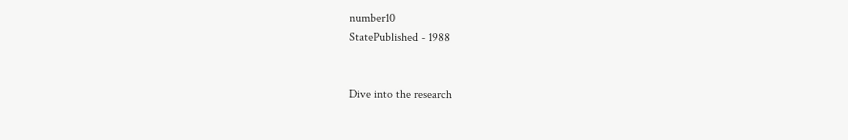number10
StatePublished - 1988


Dive into the research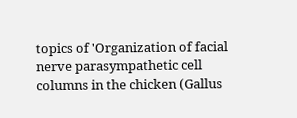topics of 'Organization of facial nerve parasympathetic cell columns in the chicken (Gallus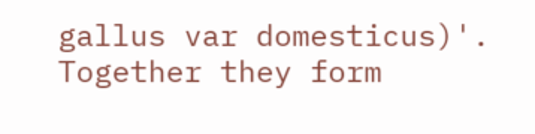gallus var domesticus)'. Together they form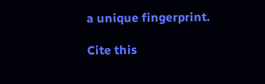a unique fingerprint.

Cite this